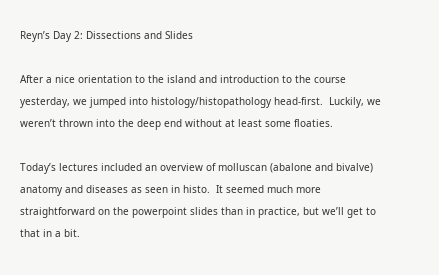Reyn’s Day 2: Dissections and Slides

After a nice orientation to the island and introduction to the course yesterday, we jumped into histology/histopathology head-first.  Luckily, we weren’t thrown into the deep end without at least some floaties.

Today’s lectures included an overview of molluscan (abalone and bivalve) anatomy and diseases as seen in histo.  It seemed much more straightforward on the powerpoint slides than in practice, but we’ll get to that in a bit.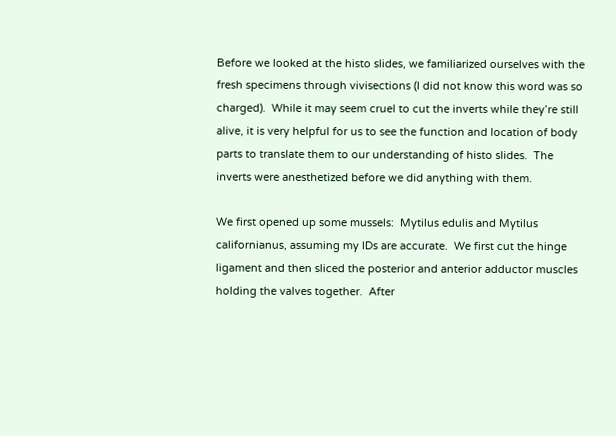Before we looked at the histo slides, we familiarized ourselves with the fresh specimens through vivisections (I did not know this word was so charged).  While it may seem cruel to cut the inverts while they’re still alive, it is very helpful for us to see the function and location of body parts to translate them to our understanding of histo slides.  The inverts were anesthetized before we did anything with them.

We first opened up some mussels:  Mytilus edulis and Mytilus californianus, assuming my IDs are accurate.  We first cut the hinge ligament and then sliced the posterior and anterior adductor muscles holding the valves together.  After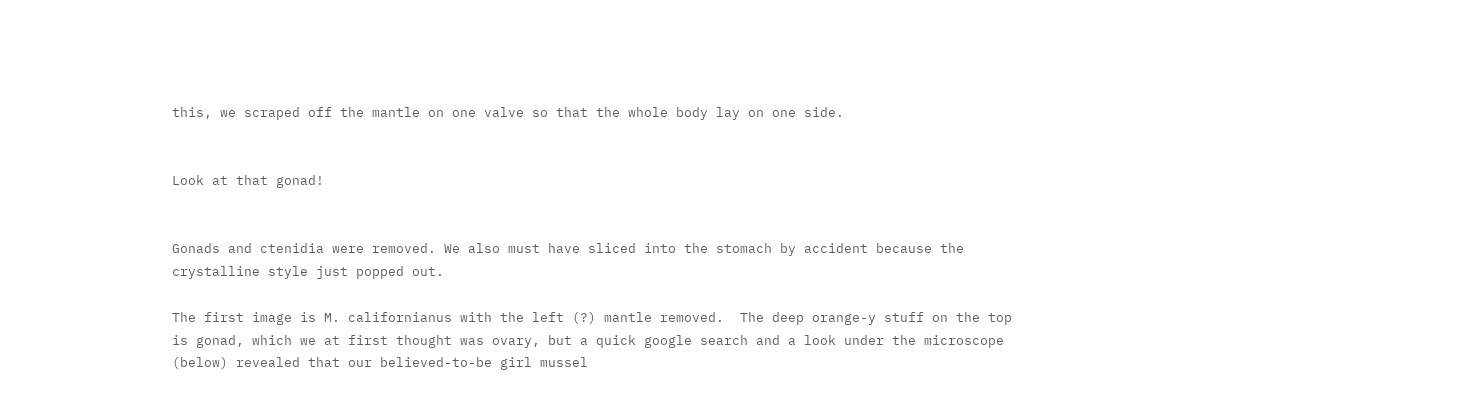this, we scraped off the mantle on one valve so that the whole body lay on one side.


Look at that gonad!


Gonads and ctenidia were removed. We also must have sliced into the stomach by accident because the crystalline style just popped out.

The first image is M. californianus with the left (?) mantle removed.  The deep orange-y stuff on the top is gonad, which we at first thought was ovary, but a quick google search and a look under the microscope (below) revealed that our believed-to-be girl mussel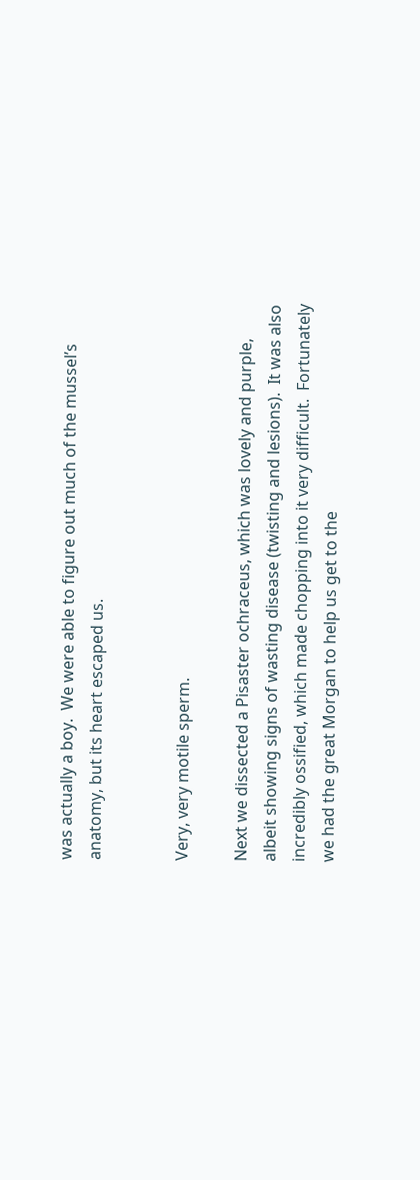was actually a boy.  We were able to figure out much of the mussel’s anatomy, but its heart escaped us.


Very, very motile sperm.

Next we dissected a Pisaster ochraceus, which was lovely and purple, albeit showing signs of wasting disease (twisting and lesions).  It was also incredibly ossified, which made chopping into it very difficult.  Fortunately we had the great Morgan to help us get to the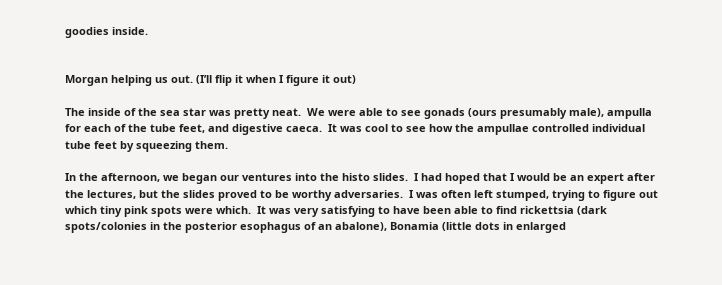goodies inside.


Morgan helping us out. (I’ll flip it when I figure it out)

The inside of the sea star was pretty neat.  We were able to see gonads (ours presumably male), ampulla for each of the tube feet, and digestive caeca.  It was cool to see how the ampullae controlled individual tube feet by squeezing them.

In the afternoon, we began our ventures into the histo slides.  I had hoped that I would be an expert after the lectures, but the slides proved to be worthy adversaries.  I was often left stumped, trying to figure out which tiny pink spots were which.  It was very satisfying to have been able to find rickettsia (dark spots/colonies in the posterior esophagus of an abalone), Bonamia (little dots in enlarged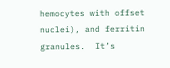hemocytes with offset nuclei), and ferritin granules.  It’s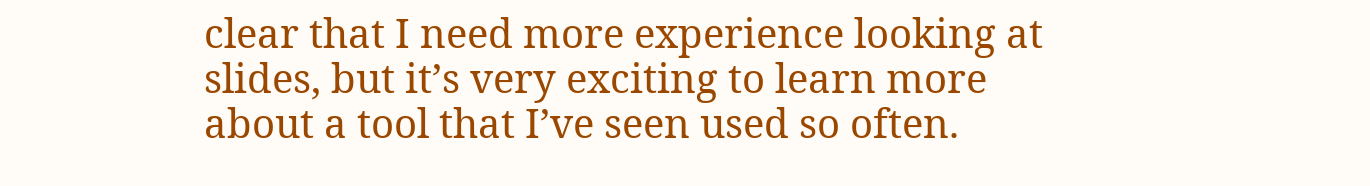clear that I need more experience looking at slides, but it’s very exciting to learn more about a tool that I’ve seen used so often.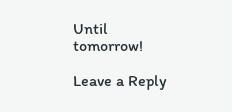Until tomorrow!

Leave a Reply